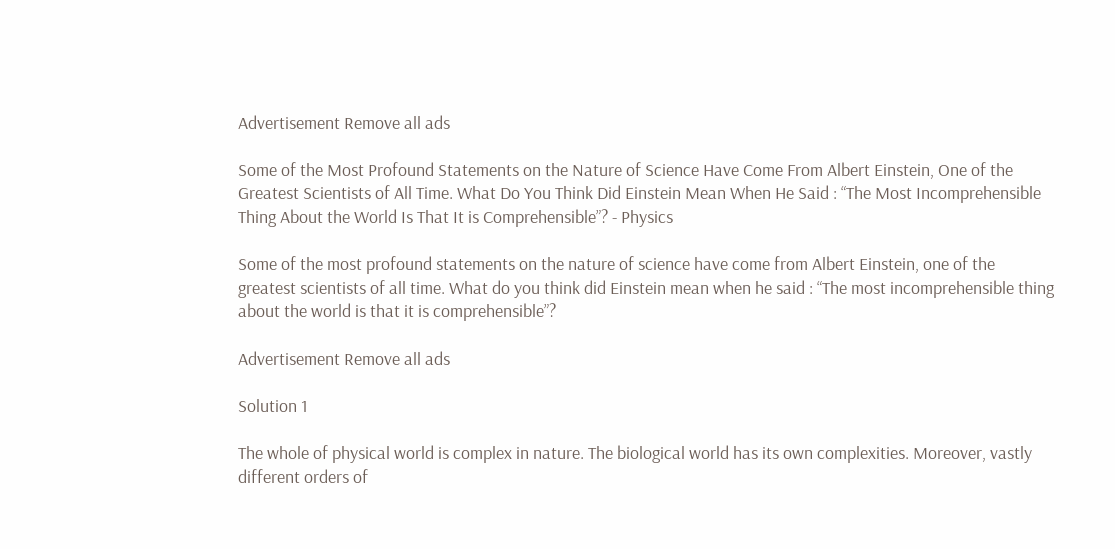Advertisement Remove all ads

Some of the Most Profound Statements on the Nature of Science Have Come From Albert Einstein, One of the Greatest Scientists of All Time. What Do You Think Did Einstein Mean When He Said : “The Most Incomprehensible Thing About the World Is That It is Comprehensible”? - Physics

Some of the most profound statements on the nature of science have come from Albert Einstein, one of the greatest scientists of all time. What do you think did Einstein mean when he said : “The most incomprehensible thing about the world is that it is comprehensible”?

Advertisement Remove all ads

Solution 1

The whole of physical world is complex in nature. The biological world has its own complexities. Moreover, vastly different orders of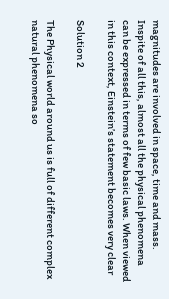magnitudes are involved in space, time and mass. Inspite of all this, almost all the physical phenomena can be expressed in terms of few basic laws. When viewed in this context, Einstein’s statement becomes very clear

Solution 2

The Physical world around us is full of different complex natural phenomena so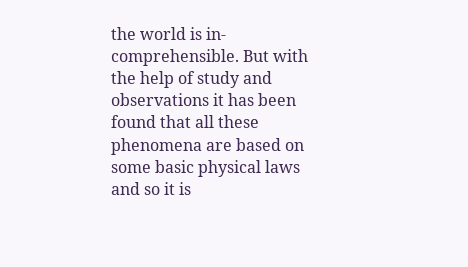the world is in-comprehensible. But with the help of study and observations it has been found that all these phenomena are based on some basic physical laws and so it is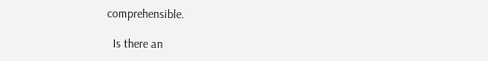comprehensible.

  Is there an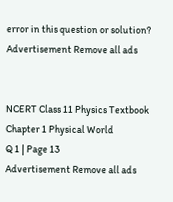error in this question or solution?
Advertisement Remove all ads


NCERT Class 11 Physics Textbook
Chapter 1 Physical World
Q 1 | Page 13
Advertisement Remove all ads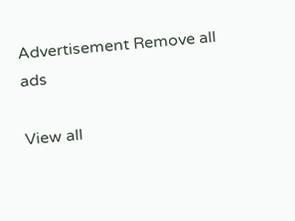Advertisement Remove all ads

View all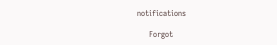notifications

      Forgot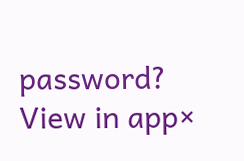password?
View in app×